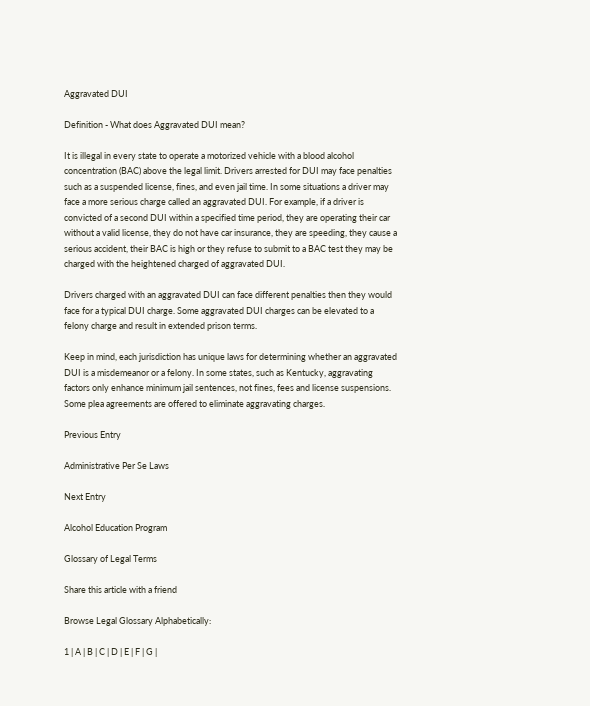Aggravated DUI

Definition - What does Aggravated DUI mean?

It is illegal in every state to operate a motorized vehicle with a blood alcohol concentration (BAC) above the legal limit. Drivers arrested for DUI may face penalties such as a suspended license, fines, and even jail time. In some situations a driver may face a more serious charge called an aggravated DUI. For example, if a driver is convicted of a second DUI within a specified time period, they are operating their car without a valid license, they do not have car insurance, they are speeding, they cause a serious accident, their BAC is high or they refuse to submit to a BAC test they may be charged with the heightened charged of aggravated DUI.

Drivers charged with an aggravated DUI can face different penalties then they would face for a typical DUI charge. Some aggravated DUI charges can be elevated to a felony charge and result in extended prison terms.

Keep in mind, each jurisdiction has unique laws for determining whether an aggravated DUI is a misdemeanor or a felony. In some states, such as Kentucky, aggravating factors only enhance minimum jail sentences, not fines, fees and license suspensions. Some plea agreements are offered to eliminate aggravating charges.

Previous Entry

Administrative Per Se Laws

Next Entry

Alcohol Education Program

Glossary of Legal Terms

Share this article with a friend

Browse Legal Glossary Alphabetically:

1 | A | B | C | D | E | F | G |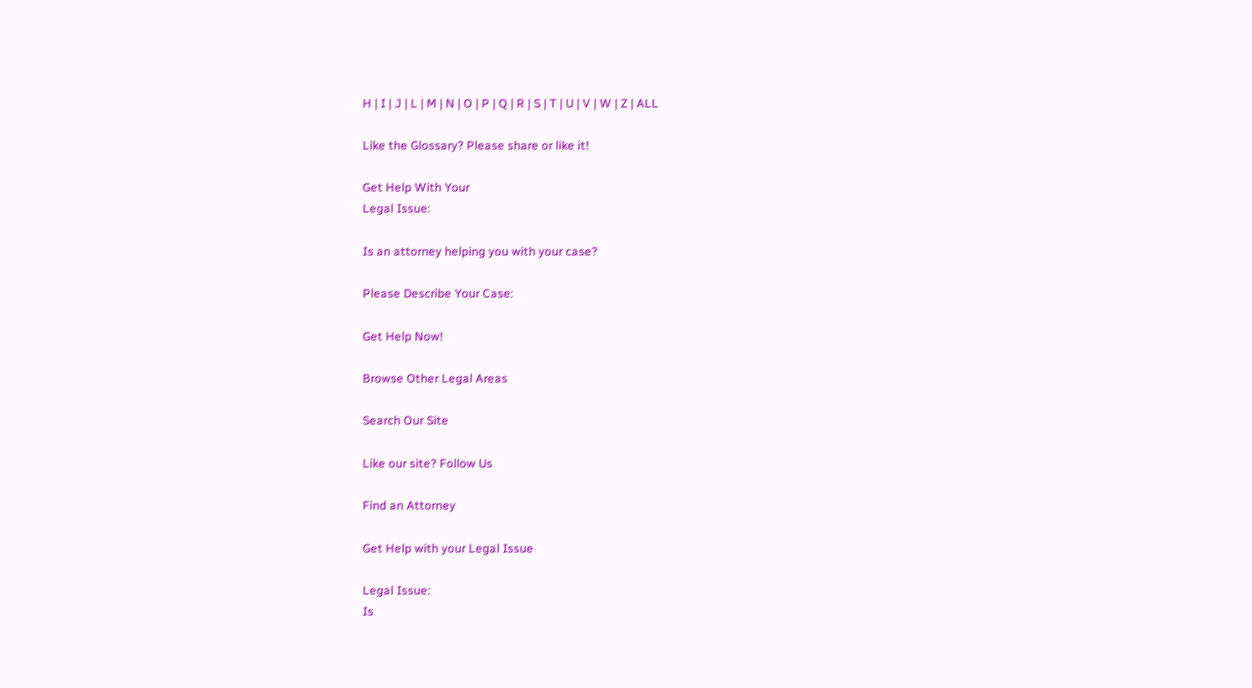H | I | J | L | M | N | O | P | Q | R | S | T | U | V | W | Z | ALL

Like the Glossary? Please share or like it!

Get Help With Your
Legal Issue:

Is an attorney helping you with your case?

Please Describe Your Case:

Get Help Now!

Browse Other Legal Areas

Search Our Site

Like our site? Follow Us

Find an Attorney

Get Help with your Legal Issue

Legal Issue:
Is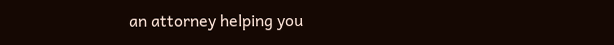an attorney helping you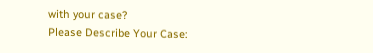with your case?
Please Describe Your Case: